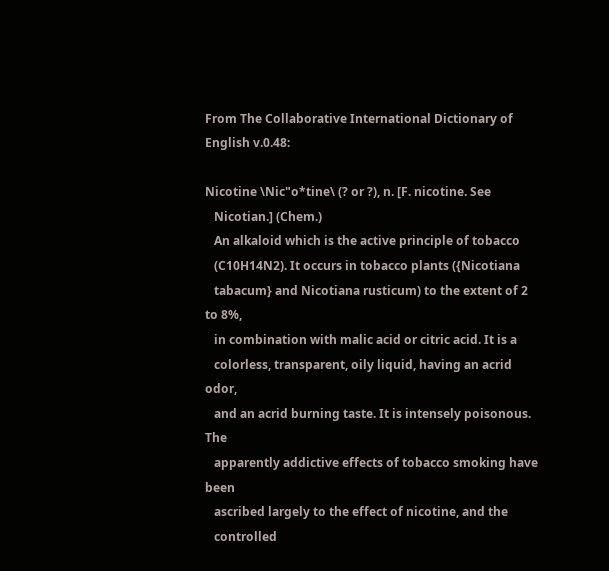From The Collaborative International Dictionary of English v.0.48:

Nicotine \Nic"o*tine\ (? or ?), n. [F. nicotine. See
   Nicotian.] (Chem.)
   An alkaloid which is the active principle of tobacco
   (C10H14N2). It occurs in tobacco plants ({Nicotiana
   tabacum} and Nicotiana rusticum) to the extent of 2 to 8%,
   in combination with malic acid or citric acid. It is a
   colorless, transparent, oily liquid, having an acrid odor,
   and an acrid burning taste. It is intensely poisonous. The
   apparently addictive effects of tobacco smoking have been
   ascribed largely to the effect of nicotine, and the
   controlled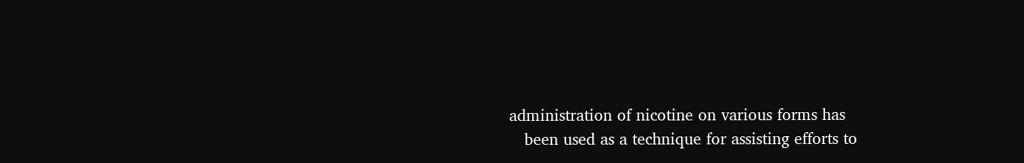administration of nicotine on various forms has
   been used as a technique for assisting efforts to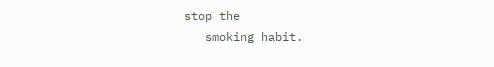stop the
   smoking habit.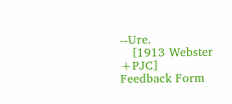--Ure.
   [1913 Webster +PJC]
Feedback Form